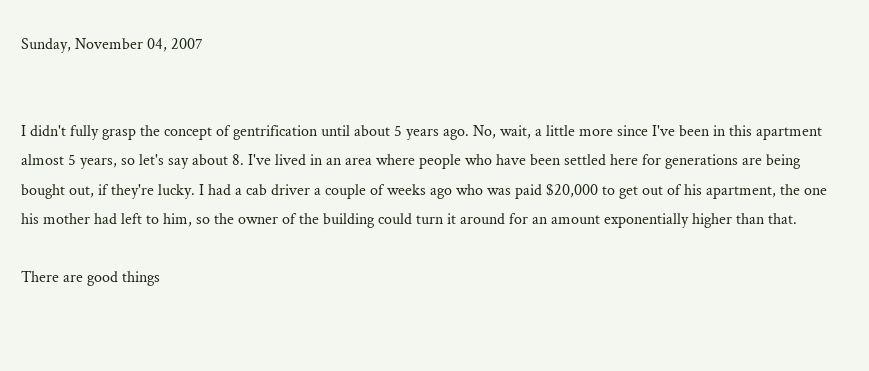Sunday, November 04, 2007


I didn't fully grasp the concept of gentrification until about 5 years ago. No, wait, a little more since I've been in this apartment almost 5 years, so let's say about 8. I've lived in an area where people who have been settled here for generations are being bought out, if they're lucky. I had a cab driver a couple of weeks ago who was paid $20,000 to get out of his apartment, the one his mother had left to him, so the owner of the building could turn it around for an amount exponentially higher than that.

There are good things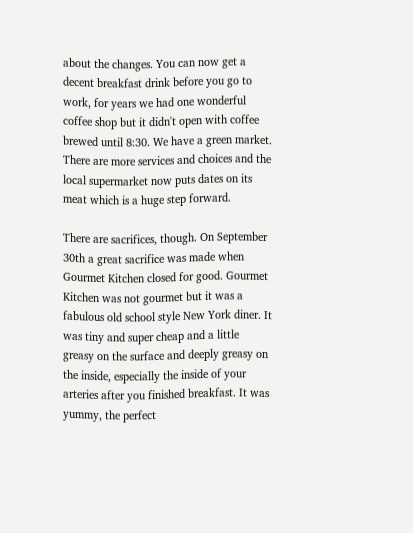about the changes. You can now get a decent breakfast drink before you go to work, for years we had one wonderful coffee shop but it didn't open with coffee brewed until 8:30. We have a green market. There are more services and choices and the local supermarket now puts dates on its meat which is a huge step forward.

There are sacrifices, though. On September 30th a great sacrifice was made when Gourmet Kitchen closed for good. Gourmet Kitchen was not gourmet but it was a fabulous old school style New York diner. It was tiny and super cheap and a little greasy on the surface and deeply greasy on the inside, especially the inside of your arteries after you finished breakfast. It was yummy, the perfect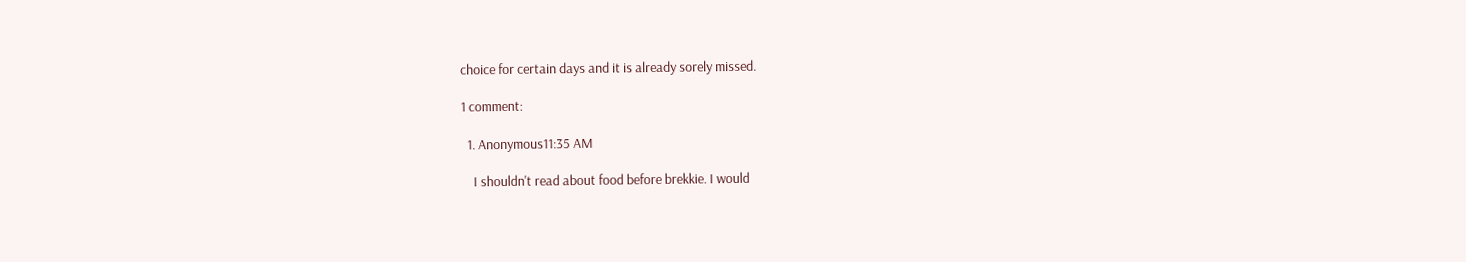choice for certain days and it is already sorely missed.

1 comment:

  1. Anonymous11:35 AM

    I shouldn't read about food before brekkie. I would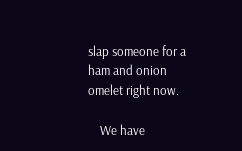slap someone for a ham and onion omelet right now.

    We have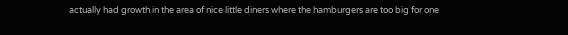actually had growth in the area of nice little diners where the hamburgers are too big for one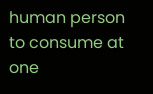human person to consume at one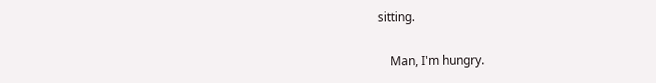sitting.

    Man, I'm hungry.